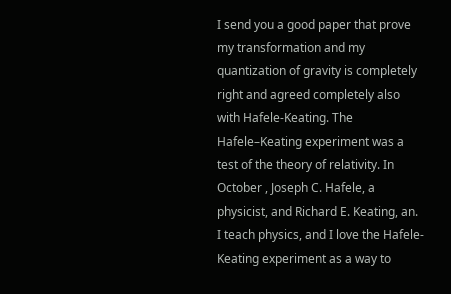I send you a good paper that prove my transformation and my quantization of gravity is completely right and agreed completely also with Hafele-Keating. The Hafele–Keating experiment was a test of the theory of relativity. In October , Joseph C. Hafele, a physicist, and Richard E. Keating, an. I teach physics, and I love the Hafele-Keating experiment as a way to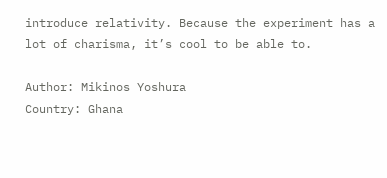introduce relativity. Because the experiment has a lot of charisma, it’s cool to be able to.

Author: Mikinos Yoshura
Country: Ghana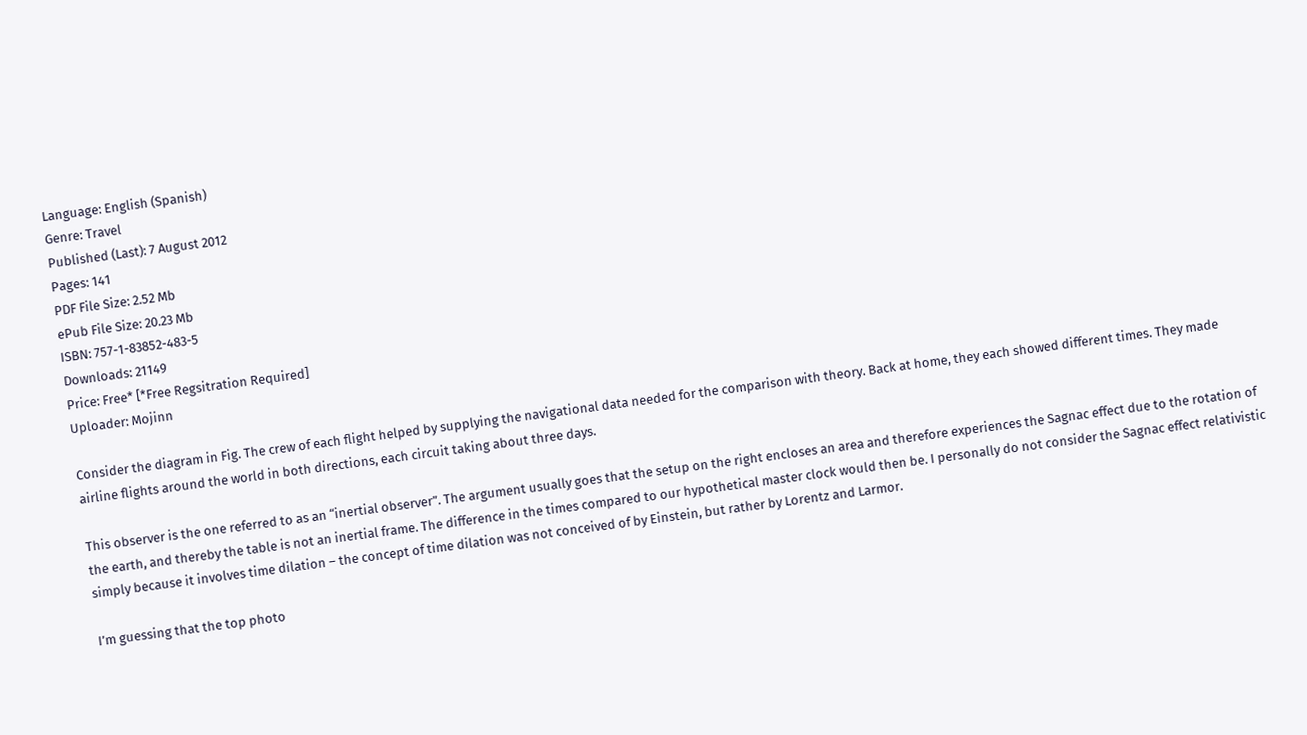Language: English (Spanish)
Genre: Travel
Published (Last): 7 August 2012
Pages: 141
PDF File Size: 2.52 Mb
ePub File Size: 20.23 Mb
ISBN: 757-1-83852-483-5
Downloads: 21149
Price: Free* [*Free Regsitration Required]
Uploader: Mojinn

Consider the diagram in Fig. The crew of each flight helped by supplying the navigational data needed for the comparison with theory. Back at home, they each showed different times. They made airline flights around the world in both directions, each circuit taking about three days.

This observer is the one referred to as an “inertial observer”. The argument usually goes that the setup on the right encloses an area and therefore experiences the Sagnac effect due to the rotation of the earth, and thereby the table is not an inertial frame. The difference in the times compared to our hypothetical master clock would then be. I personally do not consider the Sagnac effect relativistic simply because it involves time dilation – the concept of time dilation was not conceived of by Einstein, but rather by Lorentz and Larmor.

I’m guessing that the top photo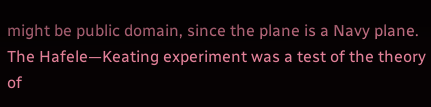might be public domain, since the plane is a Navy plane. The Hafele—Keating experiment was a test of the theory of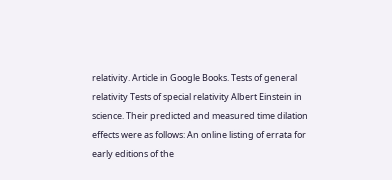relativity. Article in Google Books. Tests of general relativity Tests of special relativity Albert Einstein in science. Their predicted and measured time dilation effects were as follows: An online listing of errata for early editions of the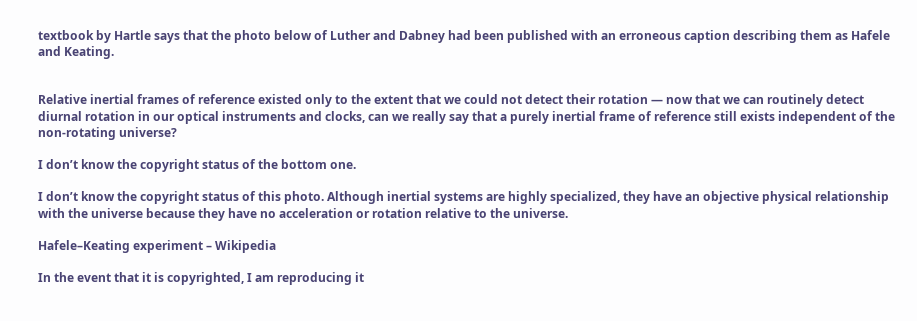textbook by Hartle says that the photo below of Luther and Dabney had been published with an erroneous caption describing them as Hafele and Keating.


Relative inertial frames of reference existed only to the extent that we could not detect their rotation — now that we can routinely detect diurnal rotation in our optical instruments and clocks, can we really say that a purely inertial frame of reference still exists independent of the non-rotating universe?

I don’t know the copyright status of the bottom one.

I don’t know the copyright status of this photo. Although inertial systems are highly specialized, they have an objective physical relationship with the universe because they have no acceleration or rotation relative to the universe.

Hafele–Keating experiment – Wikipedia

In the event that it is copyrighted, I am reproducing it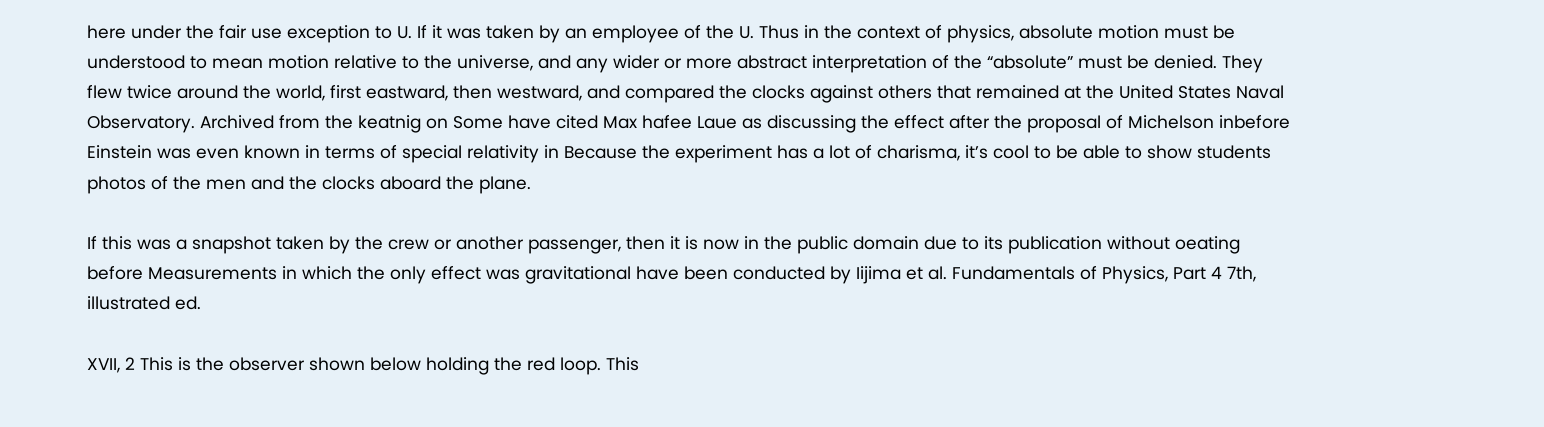here under the fair use exception to U. If it was taken by an employee of the U. Thus in the context of physics, absolute motion must be understood to mean motion relative to the universe, and any wider or more abstract interpretation of the “absolute” must be denied. They flew twice around the world, first eastward, then westward, and compared the clocks against others that remained at the United States Naval Observatory. Archived from the keatnig on Some have cited Max hafee Laue as discussing the effect after the proposal of Michelson inbefore Einstein was even known in terms of special relativity in Because the experiment has a lot of charisma, it’s cool to be able to show students photos of the men and the clocks aboard the plane.

If this was a snapshot taken by the crew or another passenger, then it is now in the public domain due to its publication without oeating before Measurements in which the only effect was gravitational have been conducted by Iijima et al. Fundamentals of Physics, Part 4 7th, illustrated ed.

XVII, 2 This is the observer shown below holding the red loop. This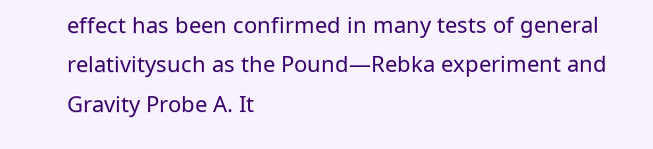effect has been confirmed in many tests of general relativitysuch as the Pound—Rebka experiment and Gravity Probe A. It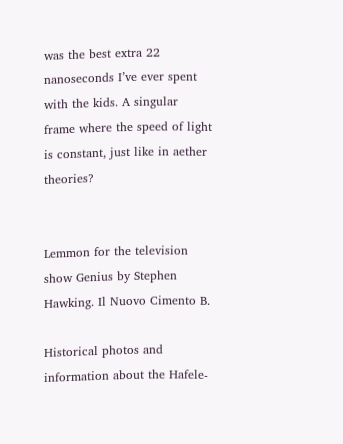was the best extra 22 nanoseconds I’ve ever spent with the kids. A singular frame where the speed of light is constant, just like in aether theories?


Lemmon for the television show Genius by Stephen Hawking. Il Nuovo Cimento B.

Historical photos and information about the Hafele-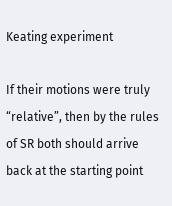Keating experiment

If their motions were truly “relative”, then by the rules of SR both should arrive back at the starting point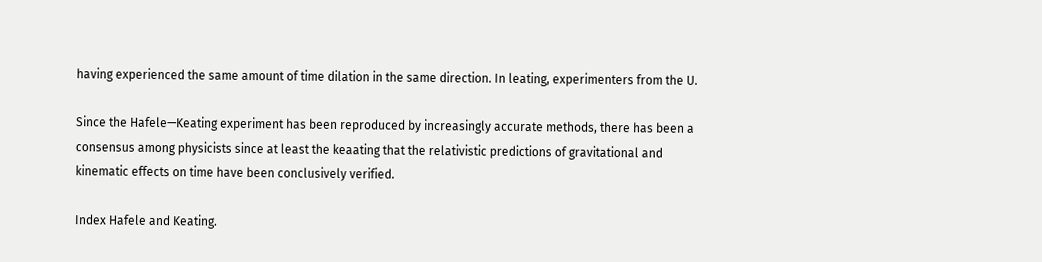having experienced the same amount of time dilation in the same direction. In leating, experimenters from the U.

Since the Hafele—Keating experiment has been reproduced by increasingly accurate methods, there has been a consensus among physicists since at least the keaating that the relativistic predictions of gravitational and kinematic effects on time have been conclusively verified.

Index Hafele and Keating.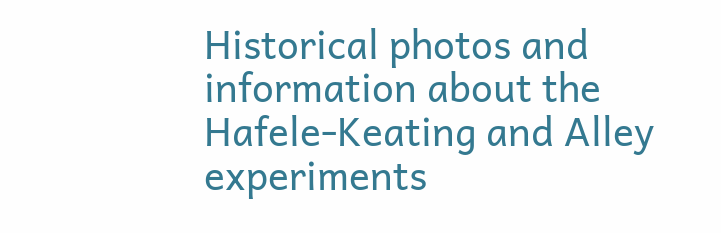Historical photos and information about the Hafele-Keating and Alley experiments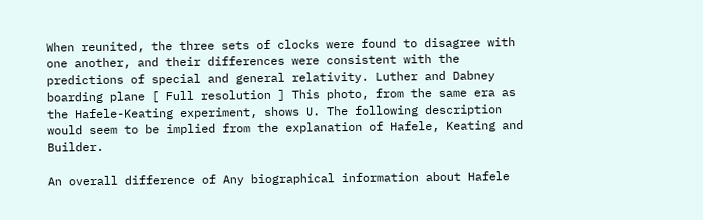When reunited, the three sets of clocks were found to disagree with one another, and their differences were consistent with the predictions of special and general relativity. Luther and Dabney boarding plane [ Full resolution ] This photo, from the same era as the Hafele-Keating experiment, shows U. The following description would seem to be implied from the explanation of Hafele, Keating and Builder.

An overall difference of Any biographical information about Hafele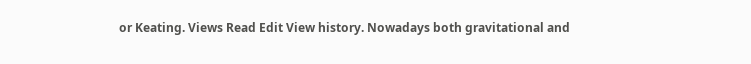or Keating. Views Read Edit View history. Nowadays both gravitational and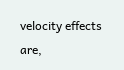velocity effects are,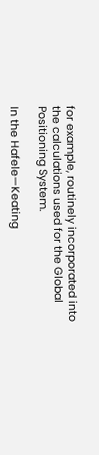for example, routinely incorporated into the calculations used for the Global Positioning System.

In the Hafele—Keating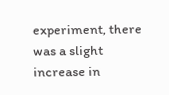experiment, there was a slight increase in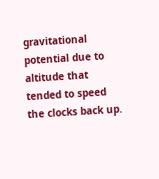gravitational potential due to altitude that tended to speed the clocks back up.